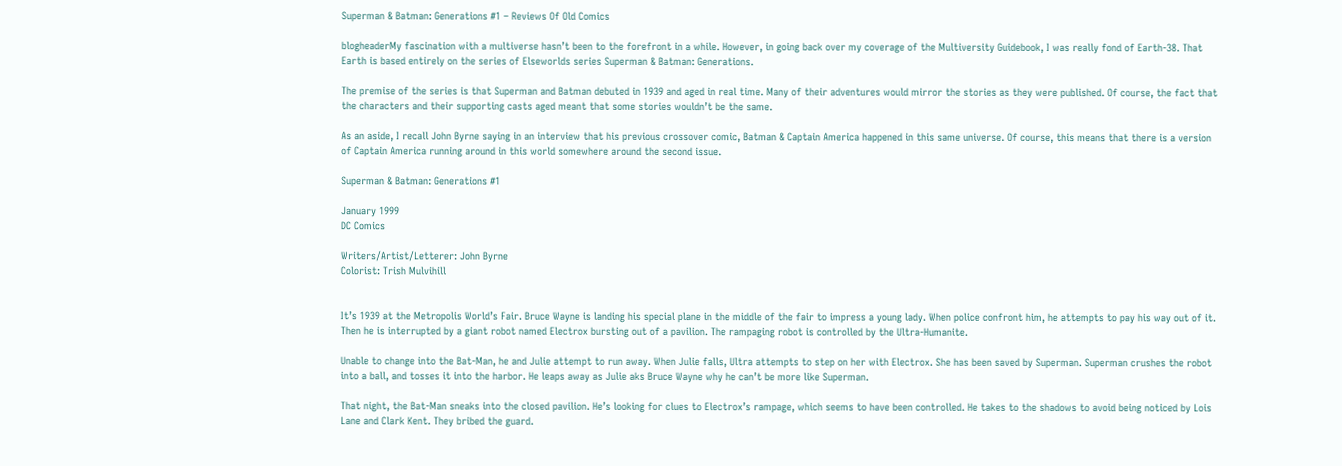Superman & Batman: Generations #1 – Reviews Of Old Comics

blogheaderMy fascination with a multiverse hasn’t been to the forefront in a while. However, in going back over my coverage of the Multiversity Guidebook, I was really fond of Earth-38. That Earth is based entirely on the series of Elseworlds series Superman & Batman: Generations.

The premise of the series is that Superman and Batman debuted in 1939 and aged in real time. Many of their adventures would mirror the stories as they were published. Of course, the fact that the characters and their supporting casts aged meant that some stories wouldn’t be the same.

As an aside, I recall John Byrne saying in an interview that his previous crossover comic, Batman & Captain America happened in this same universe. Of course, this means that there is a version of Captain America running around in this world somewhere around the second issue.

Superman & Batman: Generations #1

January 1999
DC Comics

Writers/Artist/Letterer: John Byrne
Colorist: Trish Mulvihill


It’s 1939 at the Metropolis World’s Fair. Bruce Wayne is landing his special plane in the middle of the fair to impress a young lady. When police confront him, he attempts to pay his way out of it. Then he is interrupted by a giant robot named Electrox bursting out of a pavilion. The rampaging robot is controlled by the Ultra-Humanite.

Unable to change into the Bat-Man, he and Julie attempt to run away. When Julie falls, Ultra attempts to step on her with Electrox. She has been saved by Superman. Superman crushes the robot into a ball, and tosses it into the harbor. He leaps away as Julie aks Bruce Wayne why he can’t be more like Superman.

That night, the Bat-Man sneaks into the closed pavilion. He’s looking for clues to Electrox’s rampage, which seems to have been controlled. He takes to the shadows to avoid being noticed by Lois Lane and Clark Kent. They bribed the guard.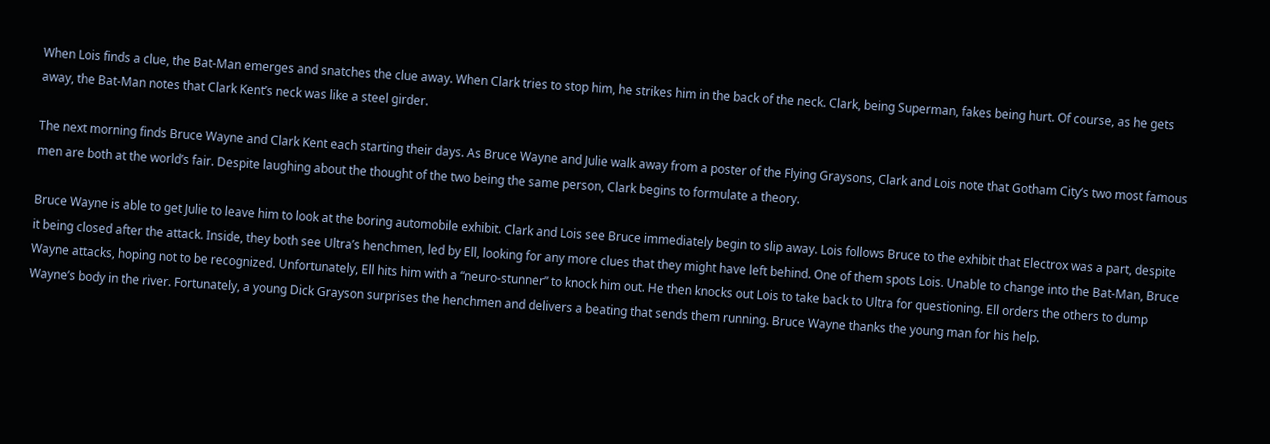When Lois finds a clue, the Bat-Man emerges and snatches the clue away. When Clark tries to stop him, he strikes him in the back of the neck. Clark, being Superman, fakes being hurt. Of course, as he gets away, the Bat-Man notes that Clark Kent’s neck was like a steel girder.

The next morning finds Bruce Wayne and Clark Kent each starting their days. As Bruce Wayne and Julie walk away from a poster of the Flying Graysons, Clark and Lois note that Gotham City’s two most famous men are both at the world’s fair. Despite laughing about the thought of the two being the same person, Clark begins to formulate a theory.

Bruce Wayne is able to get Julie to leave him to look at the boring automobile exhibit. Clark and Lois see Bruce immediately begin to slip away. Lois follows Bruce to the exhibit that Electrox was a part, despite it being closed after the attack. Inside, they both see Ultra’s henchmen, led by Ell, looking for any more clues that they might have left behind. One of them spots Lois. Unable to change into the Bat-Man, Bruce Wayne attacks, hoping not to be recognized. Unfortunately, Ell hits him with a “neuro-stunner” to knock him out. He then knocks out Lois to take back to Ultra for questioning. Ell orders the others to dump Wayne’s body in the river. Fortunately, a young Dick Grayson surprises the henchmen and delivers a beating that sends them running. Bruce Wayne thanks the young man for his help.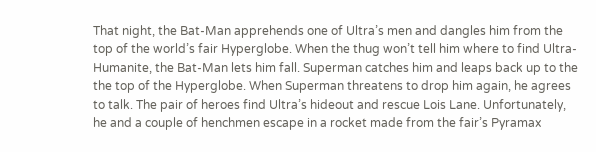That night, the Bat-Man apprehends one of Ultra’s men and dangles him from the top of the world’s fair Hyperglobe. When the thug won’t tell him where to find Ultra-Humanite, the Bat-Man lets him fall. Superman catches him and leaps back up to the the top of the Hyperglobe. When Superman threatens to drop him again, he agrees to talk. The pair of heroes find Ultra’s hideout and rescue Lois Lane. Unfortunately, he and a couple of henchmen escape in a rocket made from the fair’s Pyramax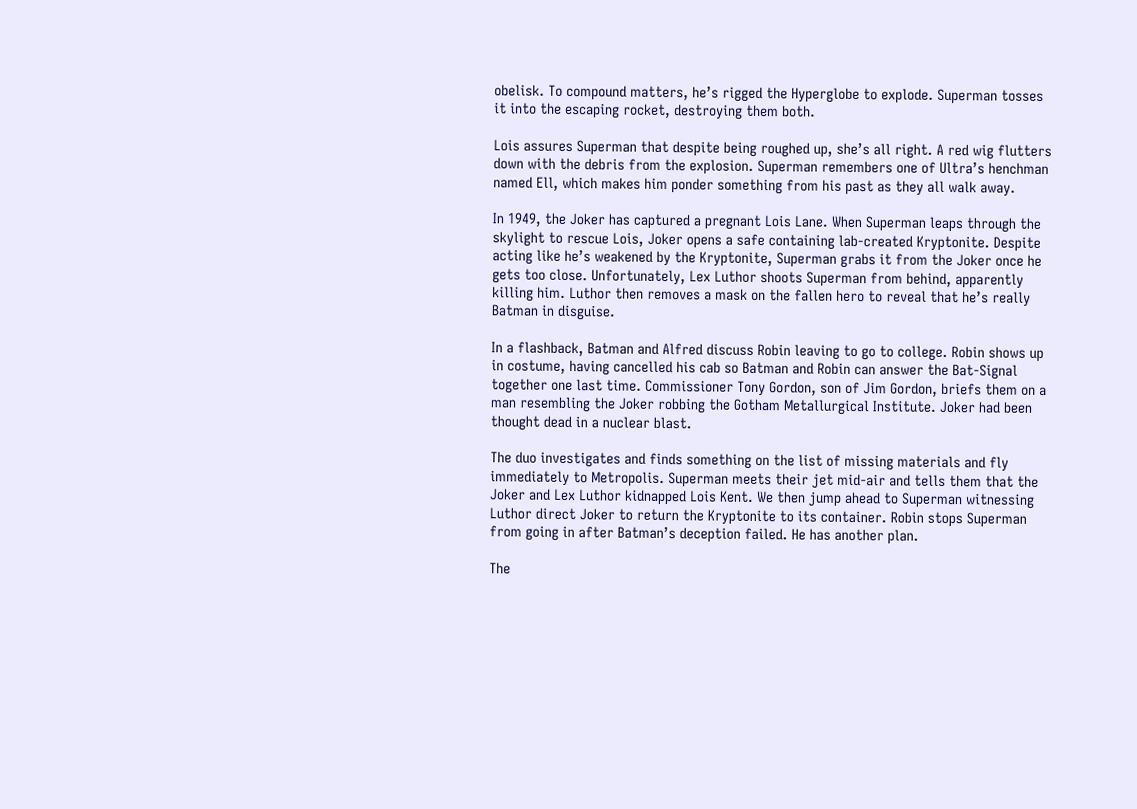obelisk. To compound matters, he’s rigged the Hyperglobe to explode. Superman tosses it into the escaping rocket, destroying them both.

Lois assures Superman that despite being roughed up, she’s all right. A red wig flutters down with the debris from the explosion. Superman remembers one of Ultra’s henchman named Ell, which makes him ponder something from his past as they all walk away.

In 1949, the Joker has captured a pregnant Lois Lane. When Superman leaps through the skylight to rescue Lois, Joker opens a safe containing lab-created Kryptonite. Despite acting like he’s weakened by the Kryptonite, Superman grabs it from the Joker once he gets too close. Unfortunately, Lex Luthor shoots Superman from behind, apparently killing him. Luthor then removes a mask on the fallen hero to reveal that he’s really Batman in disguise.

In a flashback, Batman and Alfred discuss Robin leaving to go to college. Robin shows up in costume, having cancelled his cab so Batman and Robin can answer the Bat-Signal together one last time. Commissioner Tony Gordon, son of Jim Gordon, briefs them on a man resembling the Joker robbing the Gotham Metallurgical Institute. Joker had been thought dead in a nuclear blast.

The duo investigates and finds something on the list of missing materials and fly immediately to Metropolis. Superman meets their jet mid-air and tells them that the Joker and Lex Luthor kidnapped Lois Kent. We then jump ahead to Superman witnessing Luthor direct Joker to return the Kryptonite to its container. Robin stops Superman from going in after Batman’s deception failed. He has another plan.

The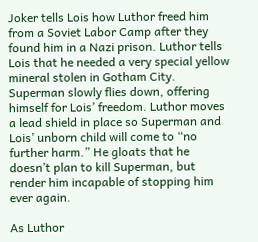Joker tells Lois how Luthor freed him from a Soviet Labor Camp after they found him in a Nazi prison. Luthor tells Lois that he needed a very special yellow mineral stolen in Gotham City. Superman slowly flies down, offering himself for Lois’ freedom. Luthor moves a lead shield in place so Superman and Lois’ unborn child will come to “no further harm.” He gloats that he doesn’t plan to kill Superman, but render him incapable of stopping him ever again.

As Luthor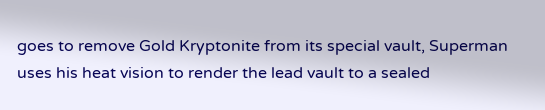goes to remove Gold Kryptonite from its special vault, Superman uses his heat vision to render the lead vault to a sealed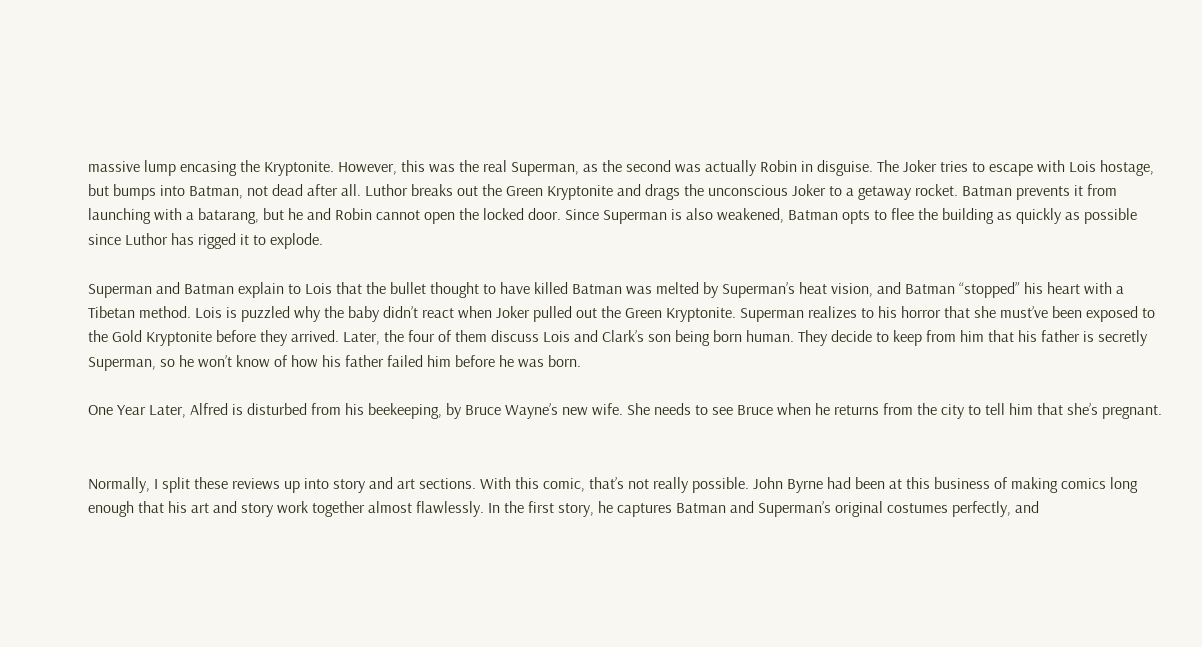massive lump encasing the Kryptonite. However, this was the real Superman, as the second was actually Robin in disguise. The Joker tries to escape with Lois hostage, but bumps into Batman, not dead after all. Luthor breaks out the Green Kryptonite and drags the unconscious Joker to a getaway rocket. Batman prevents it from launching with a batarang, but he and Robin cannot open the locked door. Since Superman is also weakened, Batman opts to flee the building as quickly as possible since Luthor has rigged it to explode.

Superman and Batman explain to Lois that the bullet thought to have killed Batman was melted by Superman’s heat vision, and Batman “stopped” his heart with a Tibetan method. Lois is puzzled why the baby didn’t react when Joker pulled out the Green Kryptonite. Superman realizes to his horror that she must’ve been exposed to the Gold Kryptonite before they arrived. Later, the four of them discuss Lois and Clark’s son being born human. They decide to keep from him that his father is secretly Superman, so he won’t know of how his father failed him before he was born.

One Year Later, Alfred is disturbed from his beekeeping, by Bruce Wayne’s new wife. She needs to see Bruce when he returns from the city to tell him that she’s pregnant.


Normally, I split these reviews up into story and art sections. With this comic, that’s not really possible. John Byrne had been at this business of making comics long enough that his art and story work together almost flawlessly. In the first story, he captures Batman and Superman’s original costumes perfectly, and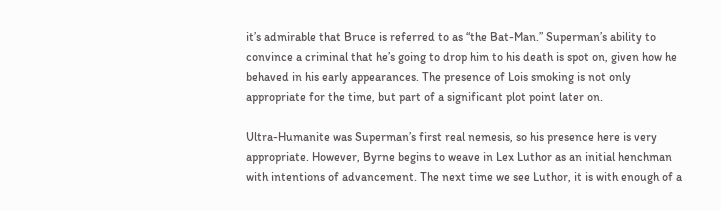it’s admirable that Bruce is referred to as “the Bat-Man.” Superman’s ability to convince a criminal that he’s going to drop him to his death is spot on, given how he behaved in his early appearances. The presence of Lois smoking is not only appropriate for the time, but part of a significant plot point later on.

Ultra-Humanite was Superman’s first real nemesis, so his presence here is very appropriate. However, Byrne begins to weave in Lex Luthor as an initial henchman with intentions of advancement. The next time we see Luthor, it is with enough of a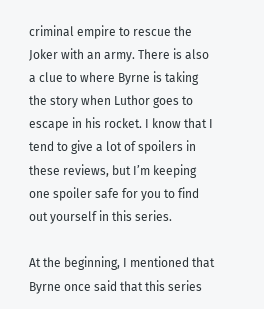criminal empire to rescue the Joker with an army. There is also a clue to where Byrne is taking the story when Luthor goes to escape in his rocket. I know that I tend to give a lot of spoilers in these reviews, but I’m keeping one spoiler safe for you to find out yourself in this series.

At the beginning, I mentioned that Byrne once said that this series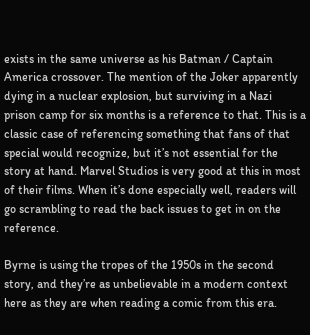exists in the same universe as his Batman / Captain America crossover. The mention of the Joker apparently dying in a nuclear explosion, but surviving in a Nazi prison camp for six months is a reference to that. This is a classic case of referencing something that fans of that special would recognize, but it’s not essential for the story at hand. Marvel Studios is very good at this in most of their films. When it’s done especially well, readers will go scrambling to read the back issues to get in on the reference.

Byrne is using the tropes of the 1950s in the second story, and they’re as unbelievable in a modern context here as they are when reading a comic from this era.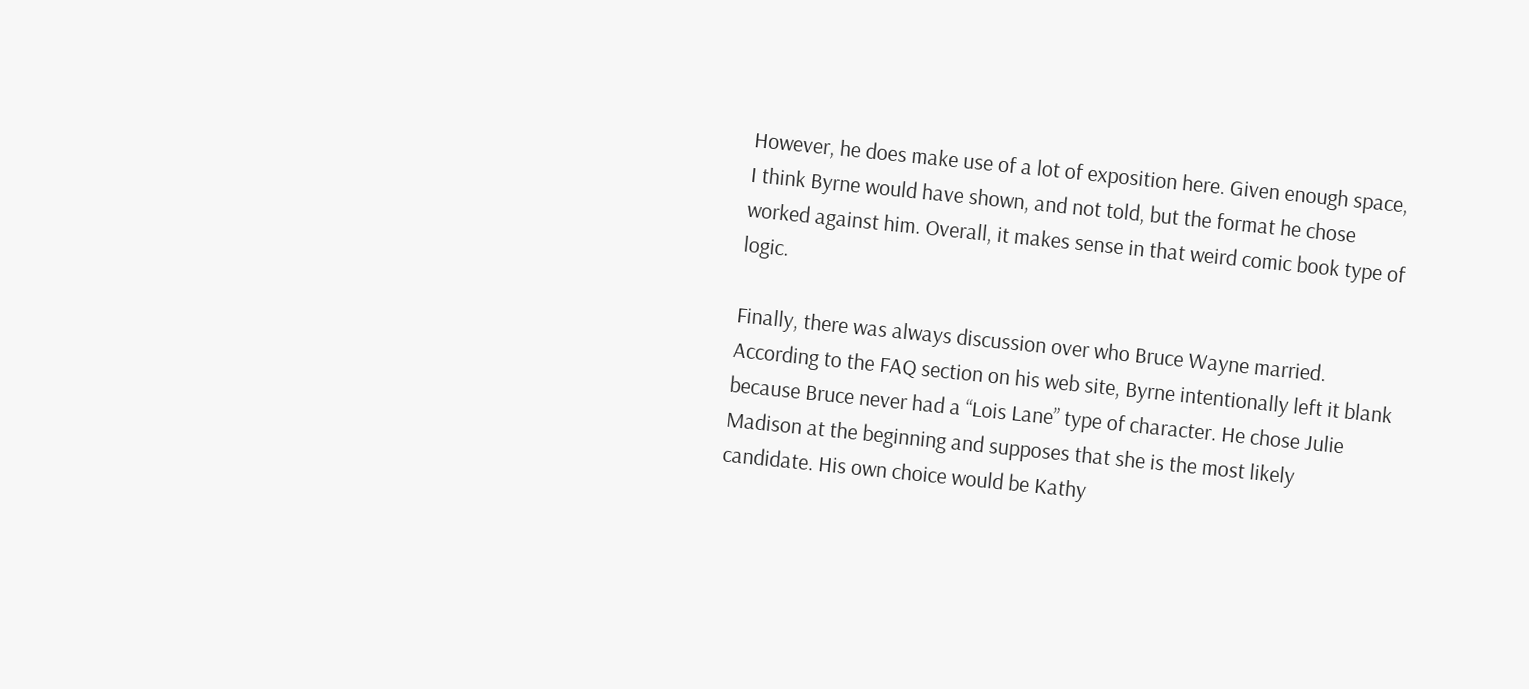However, he does make use of a lot of exposition here. Given enough space, I think Byrne would have shown, and not told, but the format he chose worked against him. Overall, it makes sense in that weird comic book type of logic.

Finally, there was always discussion over who Bruce Wayne married. According to the FAQ section on his web site, Byrne intentionally left it blank because Bruce never had a “Lois Lane” type of character. He chose Julie Madison at the beginning and supposes that she is the most likely candidate. His own choice would be Kathy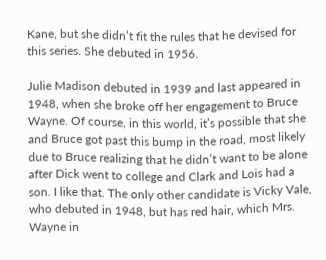Kane, but she didn’t fit the rules that he devised for this series. She debuted in 1956.

Julie Madison debuted in 1939 and last appeared in 1948, when she broke off her engagement to Bruce Wayne. Of course, in this world, it’s possible that she and Bruce got past this bump in the road, most likely due to Bruce realizing that he didn’t want to be alone after Dick went to college and Clark and Lois had a son. I like that. The only other candidate is Vicky Vale, who debuted in 1948, but has red hair, which Mrs. Wayne in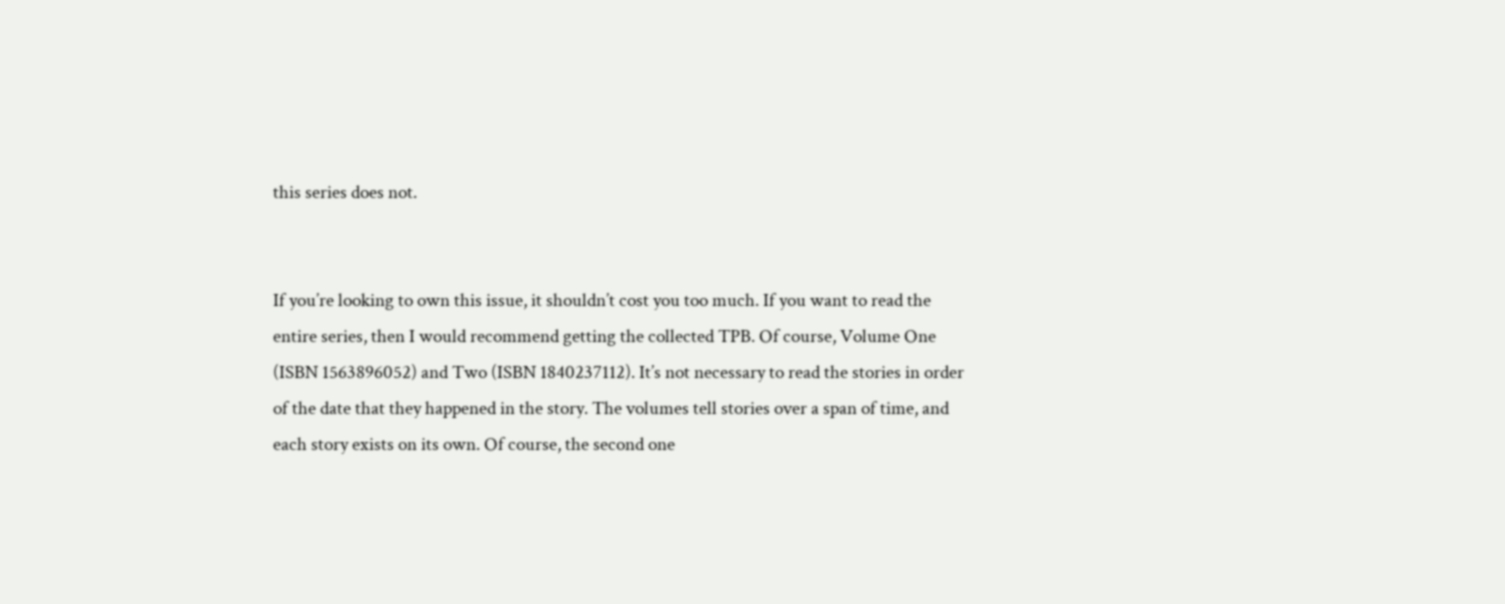this series does not.


If you’re looking to own this issue, it shouldn’t cost you too much. If you want to read the entire series, then I would recommend getting the collected TPB. Of course, Volume One (ISBN 1563896052) and Two (ISBN 1840237112). It’s not necessary to read the stories in order of the date that they happened in the story. The volumes tell stories over a span of time, and each story exists on its own. Of course, the second one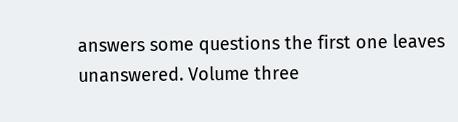answers some questions the first one leaves unanswered. Volume three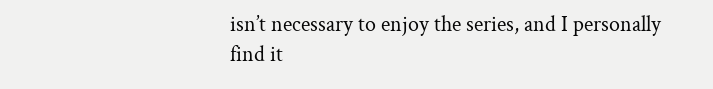isn’t necessary to enjoy the series, and I personally find it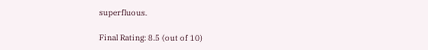superfluous.

Final Rating: 8.5 (out of 10)